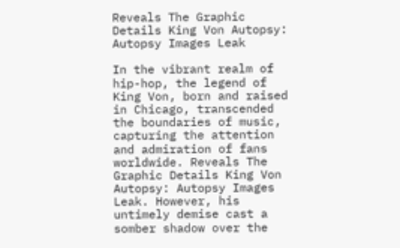Reveals The Graphic Details King Von Autopsy: Autopsy Images Leak

In the vibrant realm of hip-hop, the legend of King Von, born and raised in Chicago, transcended the boundaries of music, capturing the attention and admiration of fans worldwide. Reveals The Graphic Details King Von Autopsy: Autopsy Images Leak. However, his untimely demise cast a somber shadow over the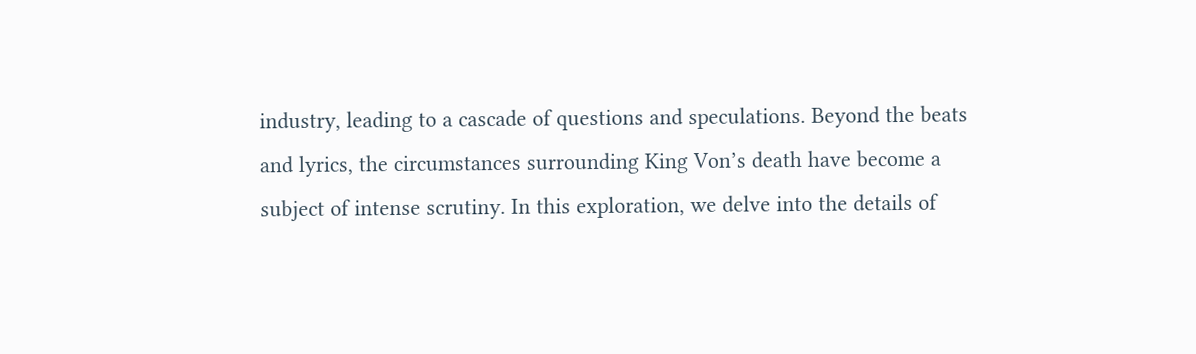industry, leading to a cascade of questions and speculations. Beyond the beats and lyrics, the circumstances surrounding King Von’s death have become a subject of intense scrutiny. In this exploration, we delve into the details of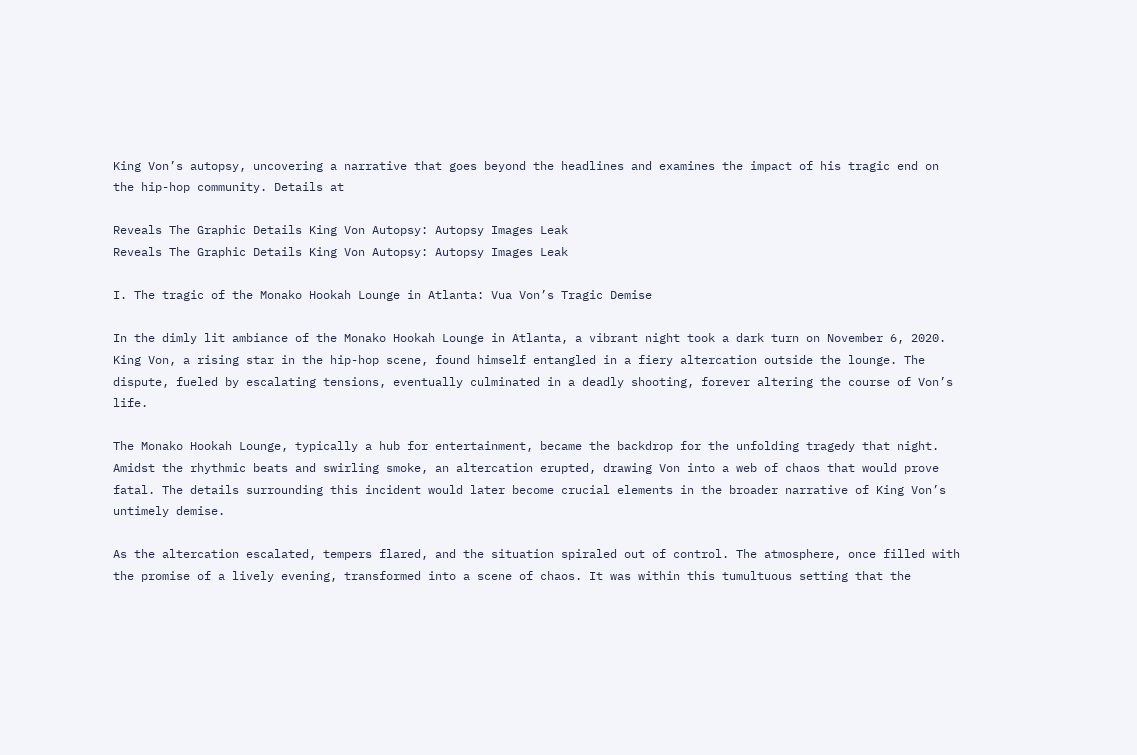King Von’s autopsy, uncovering a narrative that goes beyond the headlines and examines the impact of his tragic end on the hip-hop community. Details at

Reveals The Graphic Details King Von Autopsy: Autopsy Images Leak
Reveals The Graphic Details King Von Autopsy: Autopsy Images Leak

I. The tragic of the Monako Hookah Lounge in Atlanta: Vua Von’s Tragic Demise

In the dimly lit ambiance of the Monako Hookah Lounge in Atlanta, a vibrant night took a dark turn on November 6, 2020. King Von, a rising star in the hip-hop scene, found himself entangled in a fiery altercation outside the lounge. The dispute, fueled by escalating tensions, eventually culminated in a deadly shooting, forever altering the course of Von’s life.

The Monako Hookah Lounge, typically a hub for entertainment, became the backdrop for the unfolding tragedy that night. Amidst the rhythmic beats and swirling smoke, an altercation erupted, drawing Von into a web of chaos that would prove fatal. The details surrounding this incident would later become crucial elements in the broader narrative of King Von’s untimely demise.

As the altercation escalated, tempers flared, and the situation spiraled out of control. The atmosphere, once filled with the promise of a lively evening, transformed into a scene of chaos. It was within this tumultuous setting that the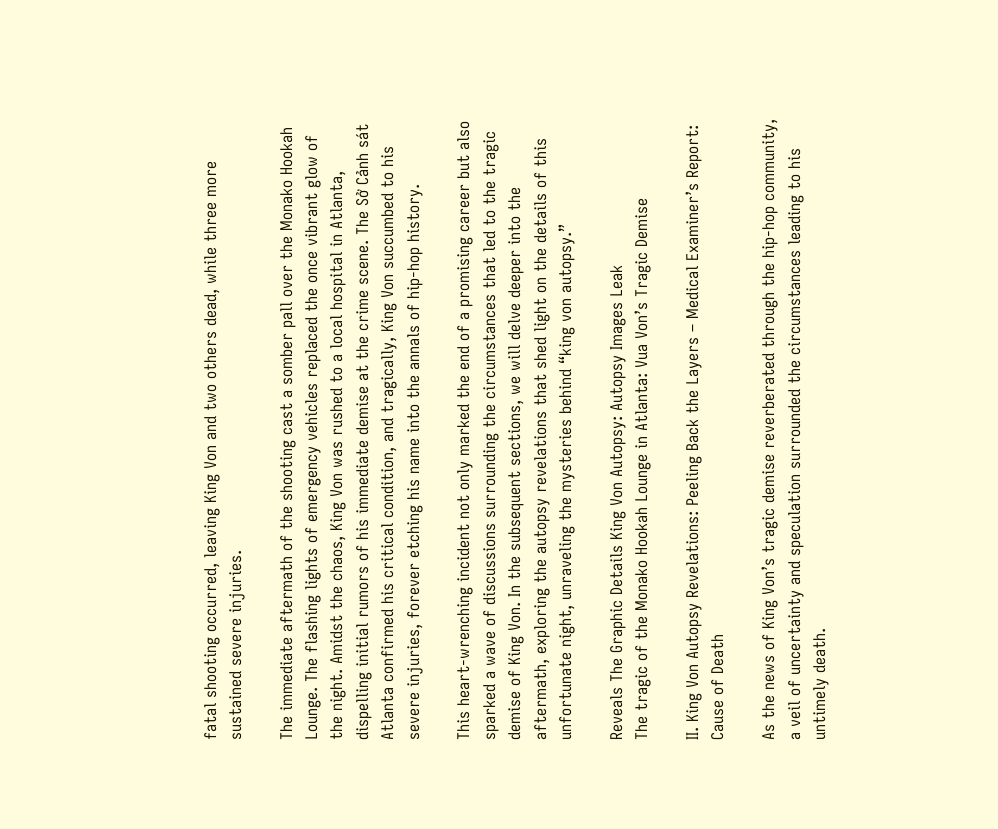fatal shooting occurred, leaving King Von and two others dead, while three more sustained severe injuries.

The immediate aftermath of the shooting cast a somber pall over the Monako Hookah Lounge. The flashing lights of emergency vehicles replaced the once vibrant glow of the night. Amidst the chaos, King Von was rushed to a local hospital in Atlanta, dispelling initial rumors of his immediate demise at the crime scene. The Sở Cảnh sát Atlanta confirmed his critical condition, and tragically, King Von succumbed to his severe injuries, forever etching his name into the annals of hip-hop history.

This heart-wrenching incident not only marked the end of a promising career but also sparked a wave of discussions surrounding the circumstances that led to the tragic demise of King Von. In the subsequent sections, we will delve deeper into the aftermath, exploring the autopsy revelations that shed light on the details of this unfortunate night, unraveling the mysteries behind “king von autopsy.”

Reveals The Graphic Details King Von Autopsy: Autopsy Images Leak
The tragic of the Monako Hookah Lounge in Atlanta: Vua Von’s Tragic Demise

II. King Von Autopsy Revelations: Peeling Back the Layers – Medical Examiner’s Report: Cause of Death

As the news of King Von’s tragic demise reverberated through the hip-hop community, a veil of uncertainty and speculation surrounded the circumstances leading to his untimely death.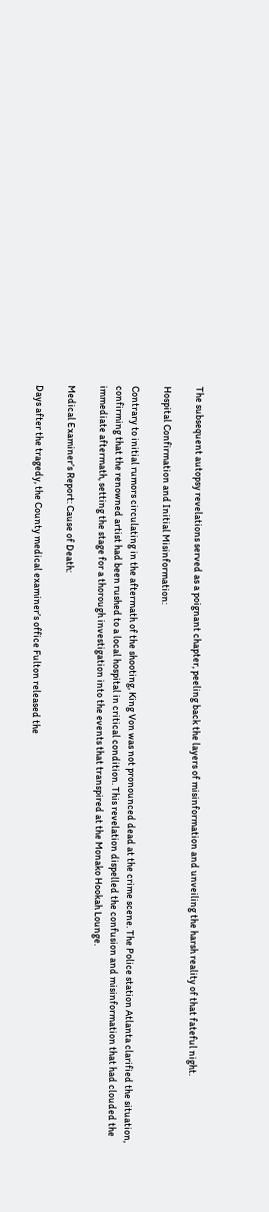The subsequent autopsy revelations served as a poignant chapter, peeling back the layers of misinformation and unveiling the harsh reality of that fateful night.

Hospital Confirmation and Initial Misinformation:

Contrary to initial rumors circulating in the aftermath of the shooting, King Von was not pronounced dead at the crime scene. The Police station Atlanta clarified the situation, confirming that the renowned artist had been rushed to a local hospital in critical condition. This revelation dispelled the confusion and misinformation that had clouded the immediate aftermath, setting the stage for a thorough investigation into the events that transpired at the Monako Hookah Lounge.

Medical Examiner’s Report: Cause of Death:

Days after the tragedy, the County medical examiner’s office Fulton released the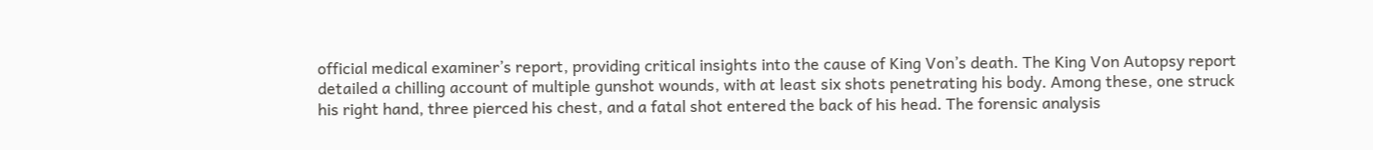official medical examiner’s report, providing critical insights into the cause of King Von’s death. The King Von Autopsy report detailed a chilling account of multiple gunshot wounds, with at least six shots penetrating his body. Among these, one struck his right hand, three pierced his chest, and a fatal shot entered the back of his head. The forensic analysis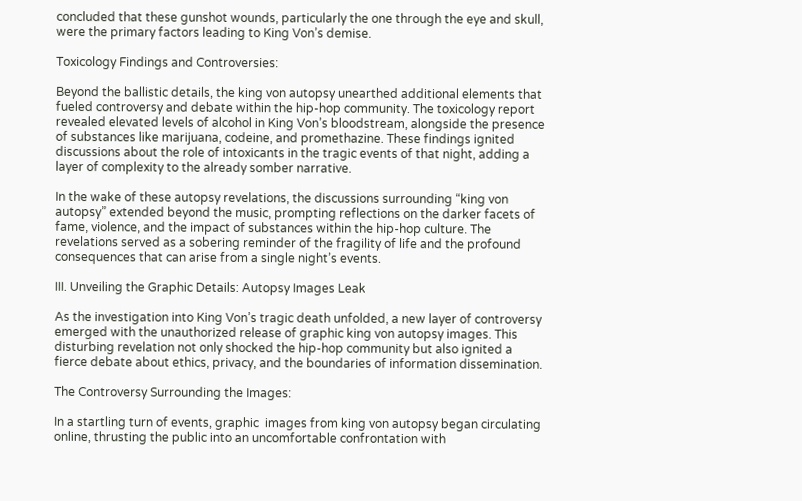concluded that these gunshot wounds, particularly the one through the eye and skull, were the primary factors leading to King Von’s demise.

Toxicology Findings and Controversies:

Beyond the ballistic details, the king von autopsy unearthed additional elements that fueled controversy and debate within the hip-hop community. The toxicology report revealed elevated levels of alcohol in King Von’s bloodstream, alongside the presence of substances like marijuana, codeine, and promethazine. These findings ignited discussions about the role of intoxicants in the tragic events of that night, adding a layer of complexity to the already somber narrative.

In the wake of these autopsy revelations, the discussions surrounding “king von autopsy” extended beyond the music, prompting reflections on the darker facets of fame, violence, and the impact of substances within the hip-hop culture. The revelations served as a sobering reminder of the fragility of life and the profound consequences that can arise from a single night’s events.

III. Unveiling the Graphic Details: Autopsy Images Leak

As the investigation into King Von’s tragic death unfolded, a new layer of controversy emerged with the unauthorized release of graphic king von autopsy images. This disturbing revelation not only shocked the hip-hop community but also ignited a fierce debate about ethics, privacy, and the boundaries of information dissemination.

The Controversy Surrounding the Images:

In a startling turn of events, graphic  images from king von autopsy began circulating online, thrusting the public into an uncomfortable confrontation with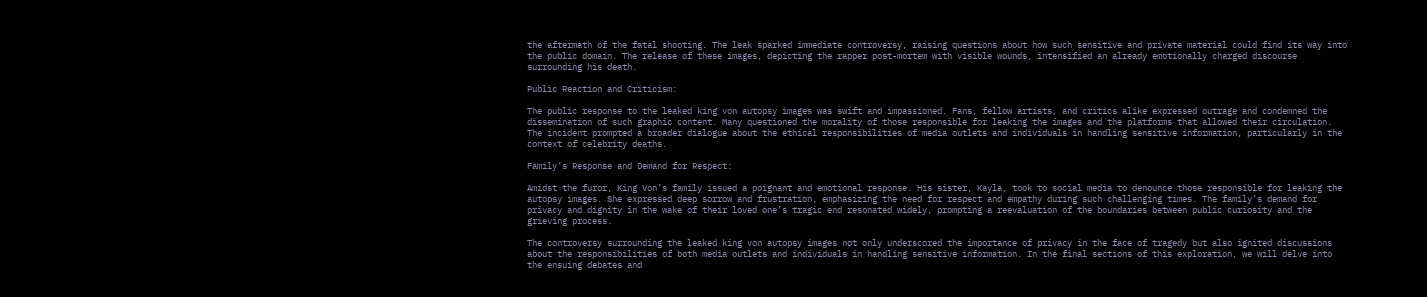the aftermath of the fatal shooting. The leak sparked immediate controversy, raising questions about how such sensitive and private material could find its way into the public domain. The release of these images, depicting the rapper post-mortem with visible wounds, intensified an already emotionally charged discourse surrounding his death.

Public Reaction and Criticism:

The public response to the leaked king von autopsy images was swift and impassioned. Fans, fellow artists, and critics alike expressed outrage and condemned the dissemination of such graphic content. Many questioned the morality of those responsible for leaking the images and the platforms that allowed their circulation. The incident prompted a broader dialogue about the ethical responsibilities of media outlets and individuals in handling sensitive information, particularly in the context of celebrity deaths.

Family’s Response and Demand for Respect:

Amidst the furor, King Von’s family issued a poignant and emotional response. His sister, Kayla, took to social media to denounce those responsible for leaking the autopsy images. She expressed deep sorrow and frustration, emphasizing the need for respect and empathy during such challenging times. The family’s demand for privacy and dignity in the wake of their loved one’s tragic end resonated widely, prompting a reevaluation of the boundaries between public curiosity and the grieving process.

The controversy surrounding the leaked king von autopsy images not only underscored the importance of privacy in the face of tragedy but also ignited discussions about the responsibilities of both media outlets and individuals in handling sensitive information. In the final sections of this exploration, we will delve into the ensuing debates and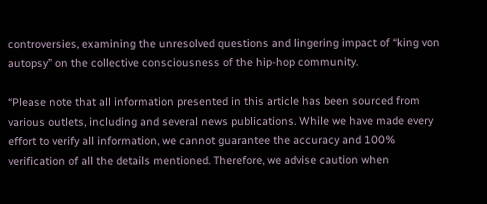controversies, examining the unresolved questions and lingering impact of “king von autopsy” on the collective consciousness of the hip-hop community.

“Please note that all information presented in this article has been sourced from various outlets, including and several news publications. While we have made every effort to verify all information, we cannot guarantee the accuracy and 100% verification of all the details mentioned. Therefore, we advise caution when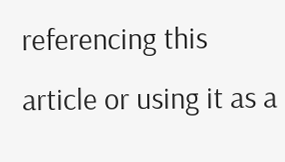referencing this article or using it as a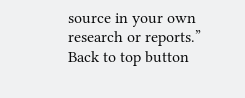source in your own research or reports.”
Back to top button